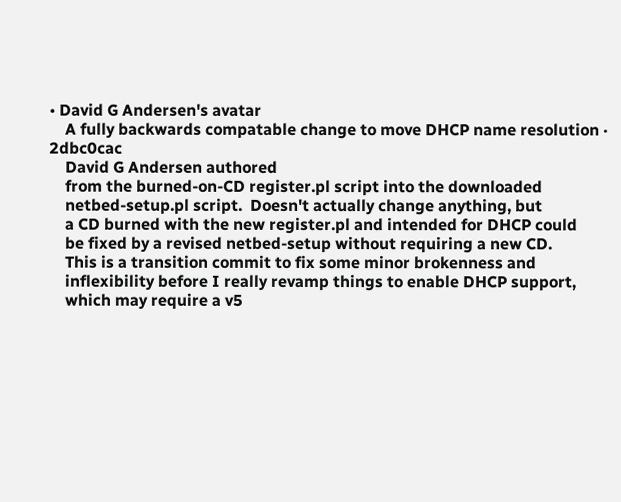• David G Andersen's avatar
    A fully backwards compatable change to move DHCP name resolution · 2dbc0cac
    David G Andersen authored
    from the burned-on-CD register.pl script into the downloaded
    netbed-setup.pl script.  Doesn't actually change anything, but
    a CD burned with the new register.pl and intended for DHCP could
    be fixed by a revised netbed-setup without requiring a new CD.
    This is a transition commit to fix some minor brokenness and
    inflexibility before I really revamp things to enable DHCP support,
    which may require a v5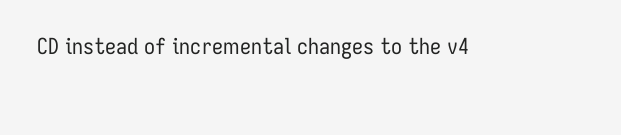CD instead of incremental changes to the v4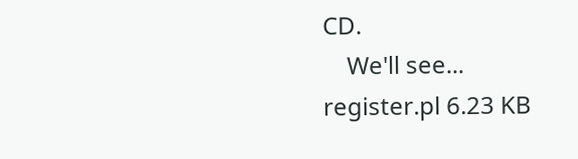CD.
    We'll see...
register.pl 6.23 KB